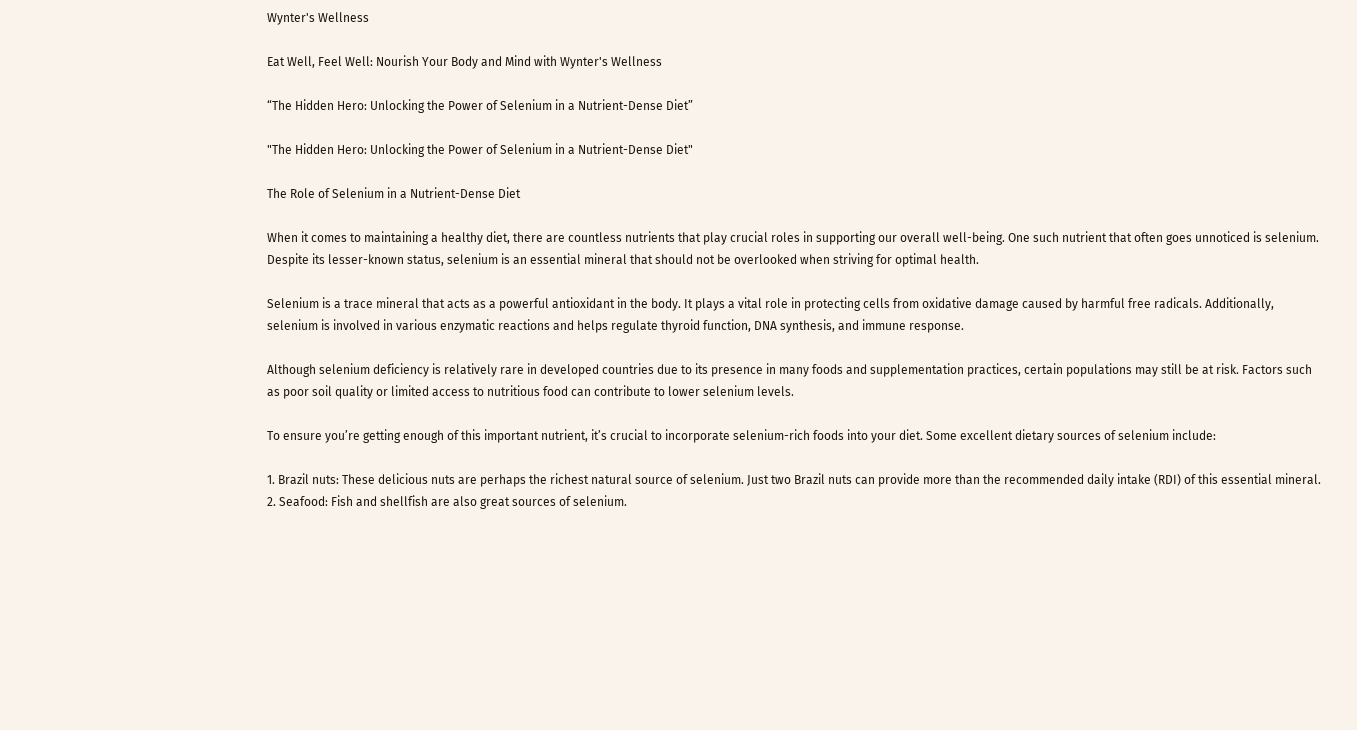Wynter's Wellness

Eat Well, Feel Well: Nourish Your Body and Mind with Wynter's Wellness

“The Hidden Hero: Unlocking the Power of Selenium in a Nutrient-Dense Diet”

"The Hidden Hero: Unlocking the Power of Selenium in a Nutrient-Dense Diet"

The Role of Selenium in a Nutrient-Dense Diet

When it comes to maintaining a healthy diet, there are countless nutrients that play crucial roles in supporting our overall well-being. One such nutrient that often goes unnoticed is selenium. Despite its lesser-known status, selenium is an essential mineral that should not be overlooked when striving for optimal health.

Selenium is a trace mineral that acts as a powerful antioxidant in the body. It plays a vital role in protecting cells from oxidative damage caused by harmful free radicals. Additionally, selenium is involved in various enzymatic reactions and helps regulate thyroid function, DNA synthesis, and immune response.

Although selenium deficiency is relatively rare in developed countries due to its presence in many foods and supplementation practices, certain populations may still be at risk. Factors such as poor soil quality or limited access to nutritious food can contribute to lower selenium levels.

To ensure you’re getting enough of this important nutrient, it’s crucial to incorporate selenium-rich foods into your diet. Some excellent dietary sources of selenium include:

1. Brazil nuts: These delicious nuts are perhaps the richest natural source of selenium. Just two Brazil nuts can provide more than the recommended daily intake (RDI) of this essential mineral.
2. Seafood: Fish and shellfish are also great sources of selenium.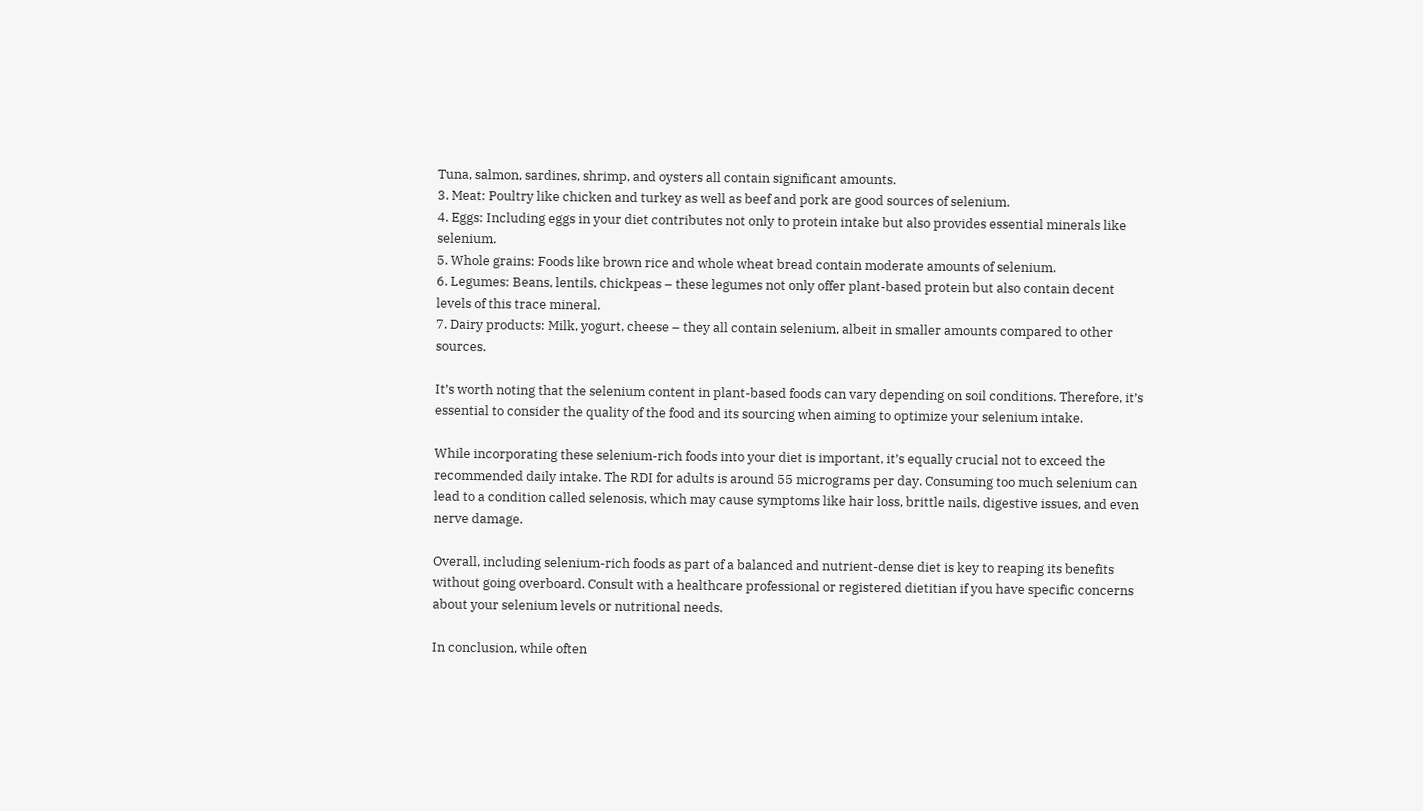Tuna, salmon, sardines, shrimp, and oysters all contain significant amounts.
3. Meat: Poultry like chicken and turkey as well as beef and pork are good sources of selenium.
4. Eggs: Including eggs in your diet contributes not only to protein intake but also provides essential minerals like selenium.
5. Whole grains: Foods like brown rice and whole wheat bread contain moderate amounts of selenium.
6. Legumes: Beans, lentils, chickpeas – these legumes not only offer plant-based protein but also contain decent levels of this trace mineral.
7. Dairy products: Milk, yogurt, cheese – they all contain selenium, albeit in smaller amounts compared to other sources.

It’s worth noting that the selenium content in plant-based foods can vary depending on soil conditions. Therefore, it’s essential to consider the quality of the food and its sourcing when aiming to optimize your selenium intake.

While incorporating these selenium-rich foods into your diet is important, it’s equally crucial not to exceed the recommended daily intake. The RDI for adults is around 55 micrograms per day. Consuming too much selenium can lead to a condition called selenosis, which may cause symptoms like hair loss, brittle nails, digestive issues, and even nerve damage.

Overall, including selenium-rich foods as part of a balanced and nutrient-dense diet is key to reaping its benefits without going overboard. Consult with a healthcare professional or registered dietitian if you have specific concerns about your selenium levels or nutritional needs.

In conclusion, while often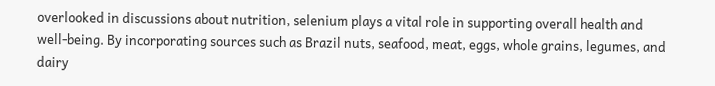overlooked in discussions about nutrition, selenium plays a vital role in supporting overall health and well-being. By incorporating sources such as Brazil nuts, seafood, meat, eggs, whole grains, legumes, and dairy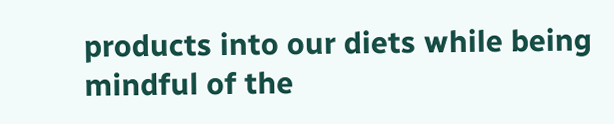products into our diets while being mindful of the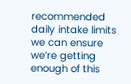recommended daily intake limits we can ensure we’re getting enough of this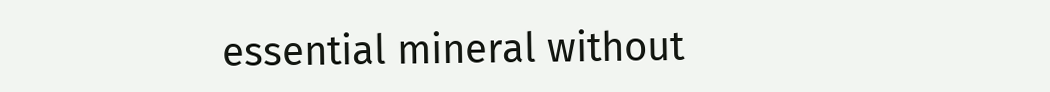essential mineral without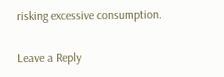risking excessive consumption.

Leave a Reply